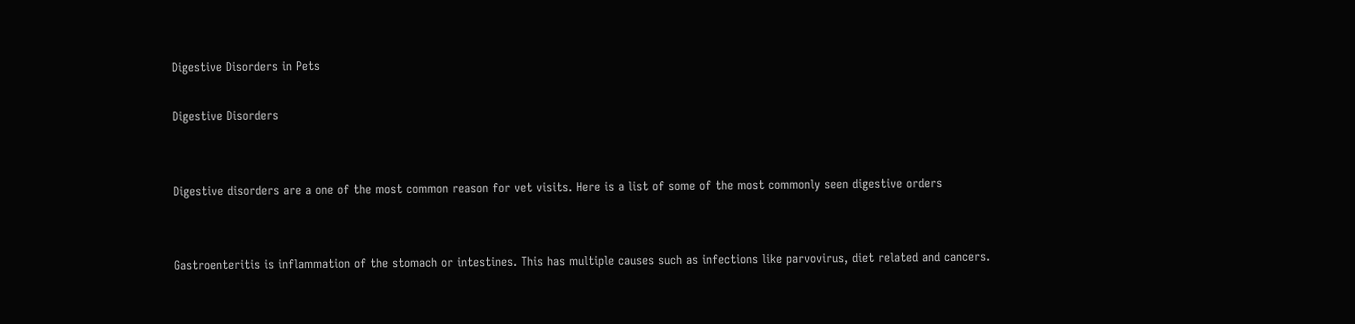Digestive Disorders in Pets

Digestive Disorders


Digestive disorders are a one of the most common reason for vet visits. Here is a list of some of the most commonly seen digestive orders


Gastroenteritis is inflammation of the stomach or intestines. This has multiple causes such as infections like parvovirus, diet related and cancers.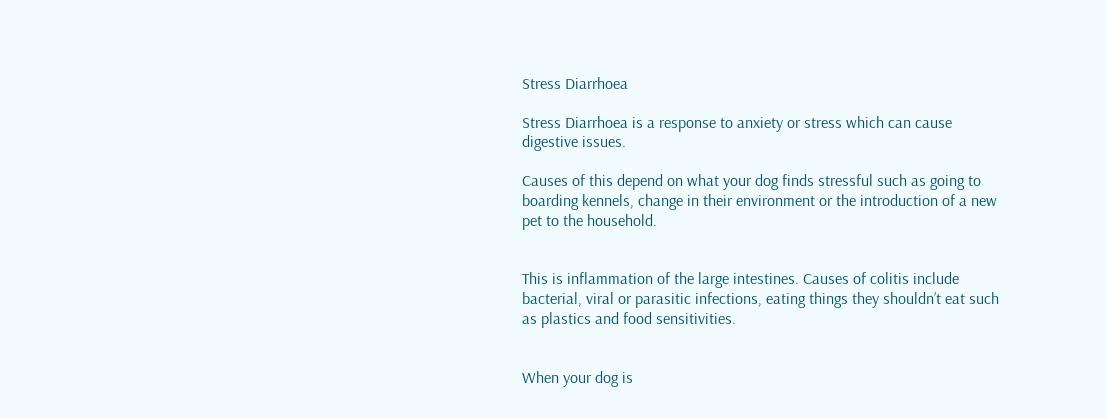Stress Diarrhoea

Stress Diarrhoea is a response to anxiety or stress which can cause digestive issues.

Causes of this depend on what your dog finds stressful such as going to boarding kennels, change in their environment or the introduction of a new pet to the household.


This is inflammation of the large intestines. Causes of colitis include bacterial, viral or parasitic infections, eating things they shouldn’t eat such as plastics and food sensitivities.


When your dog is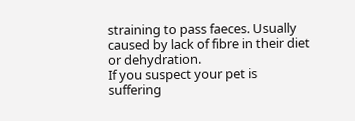straining to pass faeces. Usually caused by lack of fibre in their diet or dehydration.
If you suspect your pet is suffering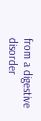from a digestive disorder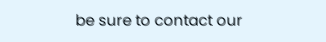be sure to contact our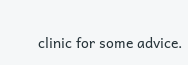clinic for some advice.